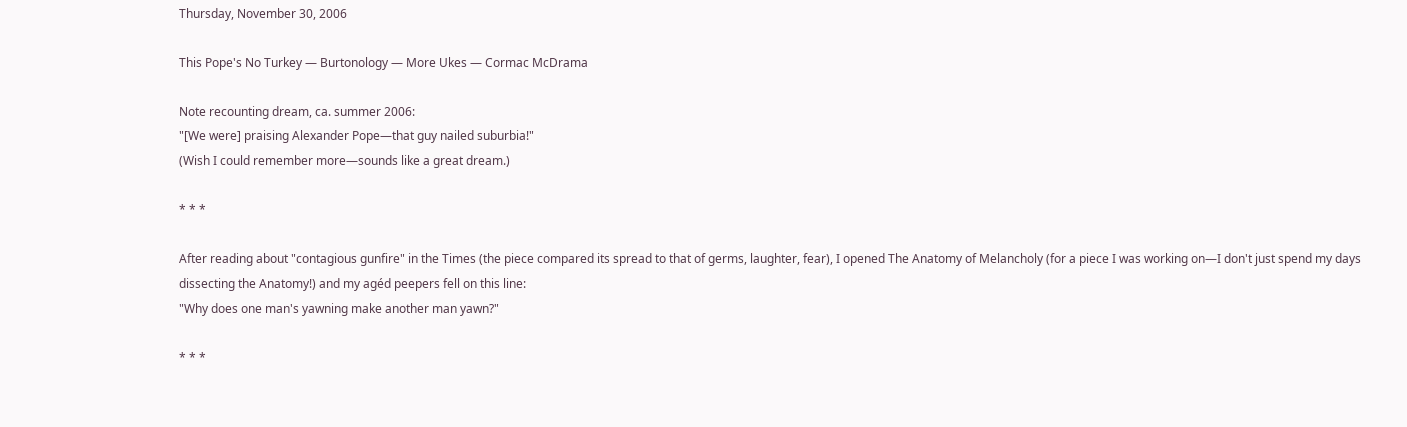Thursday, November 30, 2006

This Pope's No Turkey — Burtonology — More Ukes — Cormac McDrama

Note recounting dream, ca. summer 2006:
"[We were] praising Alexander Pope—that guy nailed suburbia!"
(Wish I could remember more—sounds like a great dream.)

* * *

After reading about "contagious gunfire" in the Times (the piece compared its spread to that of germs, laughter, fear), I opened The Anatomy of Melancholy (for a piece I was working on—I don't just spend my days dissecting the Anatomy!) and my agéd peepers fell on this line:
"Why does one man's yawning make another man yawn?"

* * *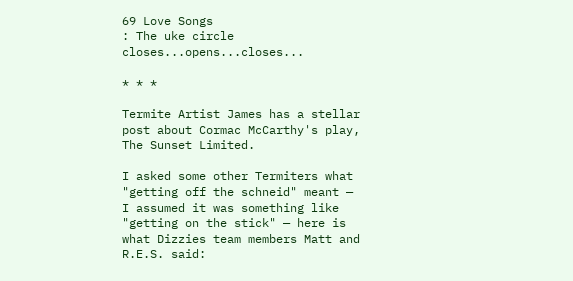69 Love Songs
: The uke circle closes...opens...closes...

* * *

Termite Artist James has a stellar post about Cormac McCarthy's play, The Sunset Limited.

I asked some other Termiters what "getting off the schneid" meant — I assumed it was something like "getting on the stick" — here is what Dizzies team members Matt and R.E.S. said: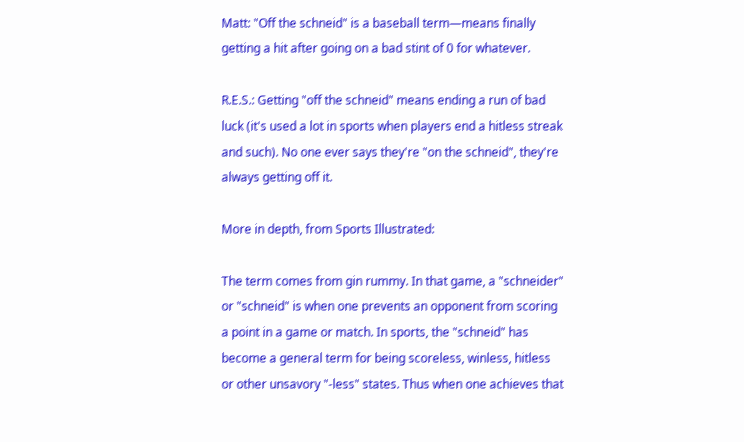Matt: "Off the schneid" is a baseball term—means finally getting a hit after going on a bad stint of 0 for whatever.

R.E.S.: Getting "off the schneid" means ending a run of bad luck (it's used a lot in sports when players end a hitless streak and such). No one ever says they're "on the schneid", they're always getting off it.

More in depth, from Sports Illustrated:

The term comes from gin rummy. In that game, a "schneider" or "schneid" is when one prevents an opponent from scoring a point in a game or match. In sports, the "schneid" has become a general term for being scoreless, winless, hitless or other unsavory "-less" states. Thus when one achieves that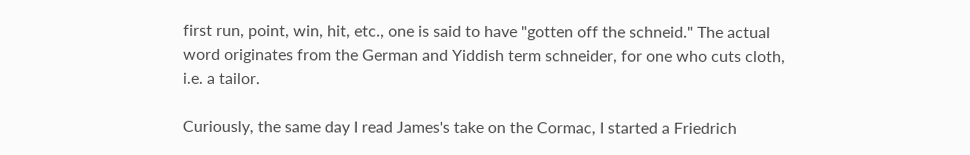first run, point, win, hit, etc., one is said to have "gotten off the schneid." The actual word originates from the German and Yiddish term schneider, for one who cuts cloth, i.e. a tailor.

Curiously, the same day I read James's take on the Cormac, I started a Friedrich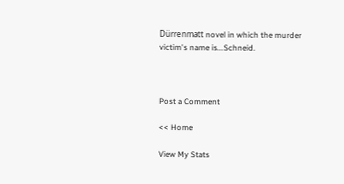Dürrenmatt novel in which the murder victim's name is...Schneid.



Post a Comment

<< Home

View My Stats